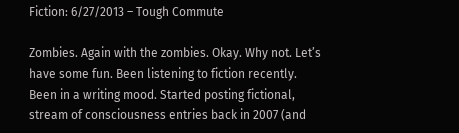Fiction: 6/27/2013 – Tough Commute

Zombies. Again with the zombies. Okay. Why not. Let’s have some fun. Been listening to fiction recently. Been in a writing mood. Started posting fictional, stream of consciousness entries back in 2007 (and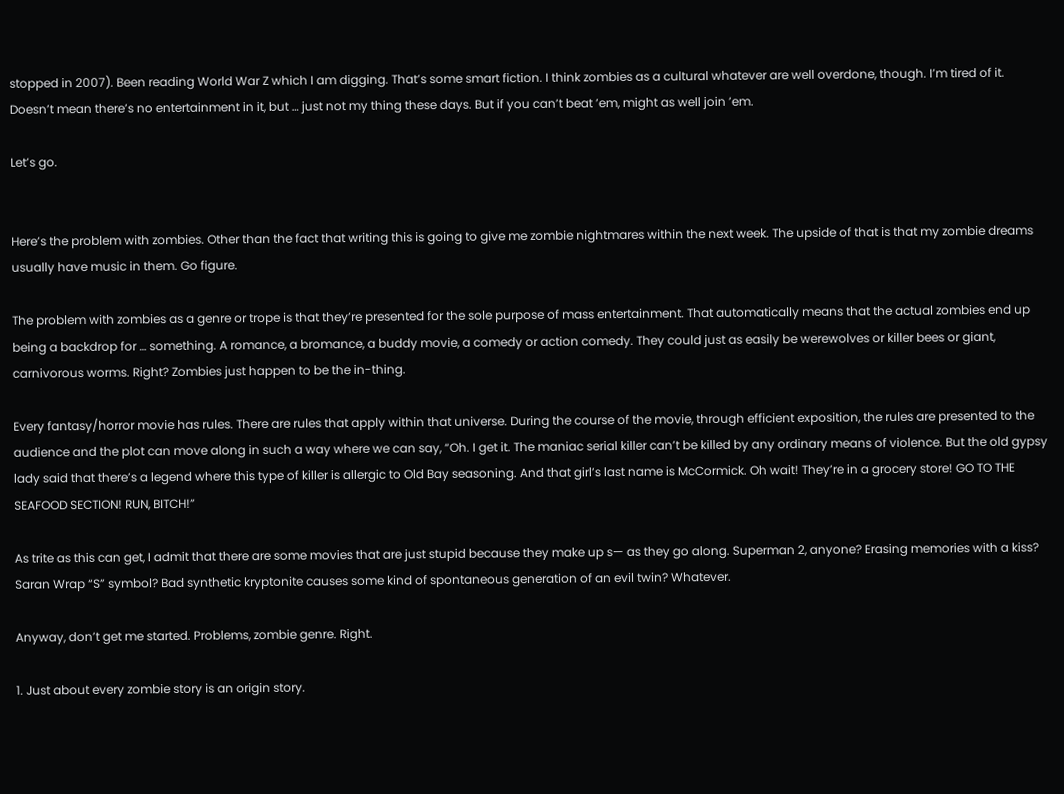stopped in 2007). Been reading World War Z which I am digging. That’s some smart fiction. I think zombies as a cultural whatever are well overdone, though. I’m tired of it. Doesn’t mean there’s no entertainment in it, but … just not my thing these days. But if you can’t beat ’em, might as well join ’em.

Let’s go.


Here’s the problem with zombies. Other than the fact that writing this is going to give me zombie nightmares within the next week. The upside of that is that my zombie dreams usually have music in them. Go figure.

The problem with zombies as a genre or trope is that they’re presented for the sole purpose of mass entertainment. That automatically means that the actual zombies end up being a backdrop for … something. A romance, a bromance, a buddy movie, a comedy or action comedy. They could just as easily be werewolves or killer bees or giant, carnivorous worms. Right? Zombies just happen to be the in-thing.

Every fantasy/horror movie has rules. There are rules that apply within that universe. During the course of the movie, through efficient exposition, the rules are presented to the audience and the plot can move along in such a way where we can say, “Oh. I get it. The maniac serial killer can’t be killed by any ordinary means of violence. But the old gypsy lady said that there’s a legend where this type of killer is allergic to Old Bay seasoning. And that girl’s last name is McCormick. Oh wait! They’re in a grocery store! GO TO THE SEAFOOD SECTION! RUN, BITCH!”

As trite as this can get, I admit that there are some movies that are just stupid because they make up s— as they go along. Superman 2, anyone? Erasing memories with a kiss? Saran Wrap “S” symbol? Bad synthetic kryptonite causes some kind of spontaneous generation of an evil twin? Whatever.

Anyway, don’t get me started. Problems, zombie genre. Right.

1. Just about every zombie story is an origin story.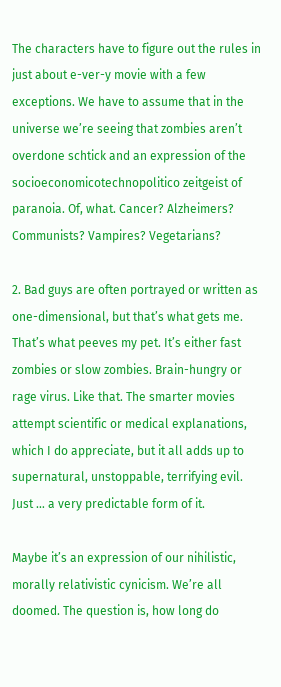The characters have to figure out the rules in just about e-ver-y movie with a few exceptions. We have to assume that in the universe we’re seeing that zombies aren’t overdone schtick and an expression of the socioeconomicotechnopolitico zeitgeist of paranoia. Of, what. Cancer? Alzheimers? Communists? Vampires? Vegetarians?

2. Bad guys are often portrayed or written as one-dimensional, but that’s what gets me. That’s what peeves my pet. It’s either fast zombies or slow zombies. Brain-hungry or rage virus. Like that. The smarter movies attempt scientific or medical explanations, which I do appreciate, but it all adds up to supernatural, unstoppable, terrifying evil. Just … a very predictable form of it.

Maybe it’s an expression of our nihilistic, morally relativistic cynicism. We’re all doomed. The question is, how long do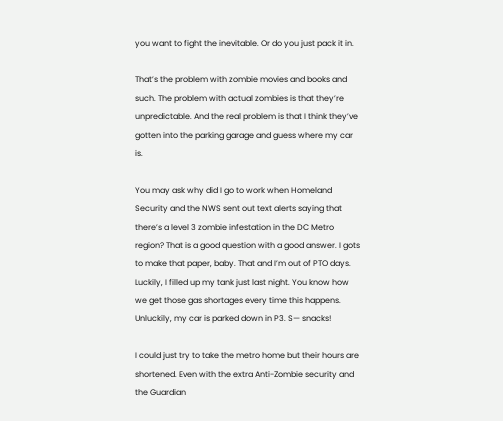you want to fight the inevitable. Or do you just pack it in.

That’s the problem with zombie movies and books and such. The problem with actual zombies is that they’re unpredictable. And the real problem is that I think they’ve gotten into the parking garage and guess where my car is.

You may ask why did I go to work when Homeland Security and the NWS sent out text alerts saying that there’s a level 3 zombie infestation in the DC Metro region? That is a good question with a good answer. I gots to make that paper, baby. That and I’m out of PTO days. Luckily, I filled up my tank just last night. You know how we get those gas shortages every time this happens. Unluckily, my car is parked down in P3. S— snacks!

I could just try to take the metro home but their hours are shortened. Even with the extra Anti-Zombie security and the Guardian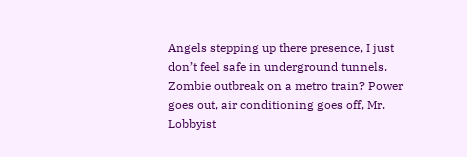Angels stepping up there presence, I just don’t feel safe in underground tunnels. Zombie outbreak on a metro train? Power goes out, air conditioning goes off, Mr. Lobbyist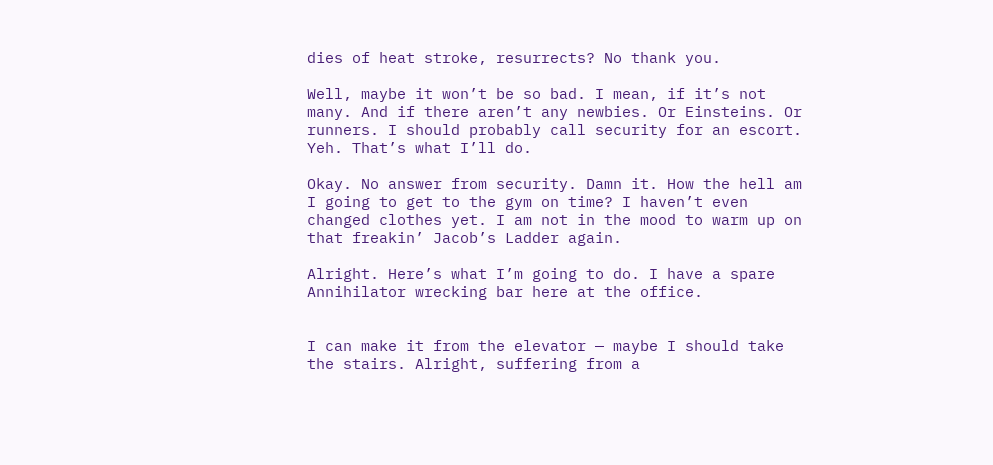dies of heat stroke, resurrects? No thank you.

Well, maybe it won’t be so bad. I mean, if it’s not many. And if there aren’t any newbies. Or Einsteins. Or runners. I should probably call security for an escort. Yeh. That’s what I’ll do.

Okay. No answer from security. Damn it. How the hell am I going to get to the gym on time? I haven’t even changed clothes yet. I am not in the mood to warm up on that freakin’ Jacob’s Ladder again.

Alright. Here’s what I’m going to do. I have a spare Annihilator wrecking bar here at the office.


I can make it from the elevator — maybe I should take the stairs. Alright, suffering from a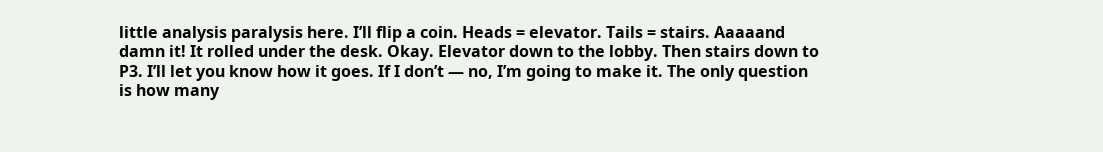little analysis paralysis here. I’ll flip a coin. Heads = elevator. Tails = stairs. Aaaaand damn it! It rolled under the desk. Okay. Elevator down to the lobby. Then stairs down to P3. I’ll let you know how it goes. If I don’t — no, I’m going to make it. The only question is how many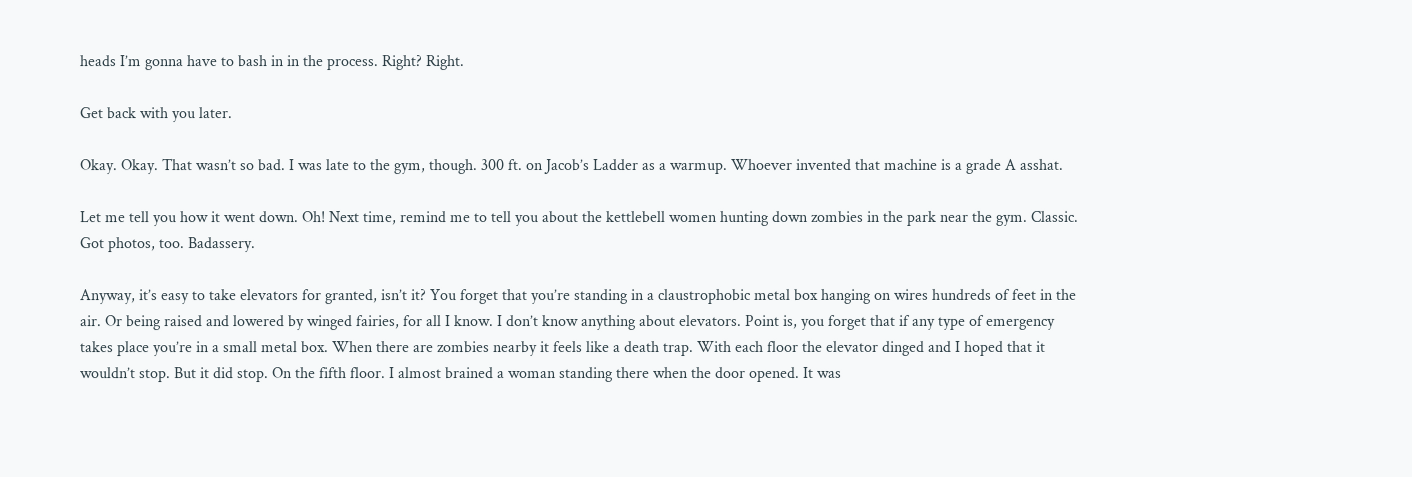heads I’m gonna have to bash in in the process. Right? Right.

Get back with you later.

Okay. Okay. That wasn’t so bad. I was late to the gym, though. 300 ft. on Jacob’s Ladder as a warmup. Whoever invented that machine is a grade A asshat.

Let me tell you how it went down. Oh! Next time, remind me to tell you about the kettlebell women hunting down zombies in the park near the gym. Classic. Got photos, too. Badassery.

Anyway, it’s easy to take elevators for granted, isn’t it? You forget that you’re standing in a claustrophobic metal box hanging on wires hundreds of feet in the air. Or being raised and lowered by winged fairies, for all I know. I don’t know anything about elevators. Point is, you forget that if any type of emergency takes place you’re in a small metal box. When there are zombies nearby it feels like a death trap. With each floor the elevator dinged and I hoped that it wouldn’t stop. But it did stop. On the fifth floor. I almost brained a woman standing there when the door opened. It was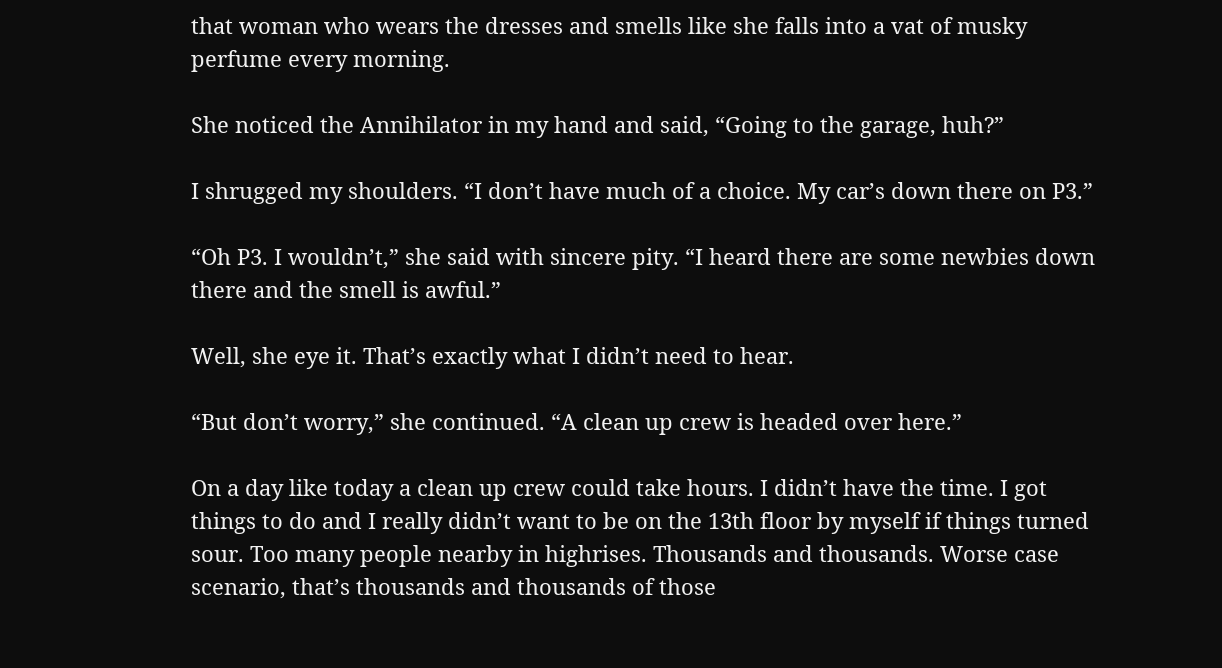that woman who wears the dresses and smells like she falls into a vat of musky perfume every morning.

She noticed the Annihilator in my hand and said, “Going to the garage, huh?”

I shrugged my shoulders. “I don’t have much of a choice. My car’s down there on P3.”

“Oh P3. I wouldn’t,” she said with sincere pity. “I heard there are some newbies down there and the smell is awful.”

Well, she eye it. That’s exactly what I didn’t need to hear.

“But don’t worry,” she continued. “A clean up crew is headed over here.”

On a day like today a clean up crew could take hours. I didn’t have the time. I got things to do and I really didn’t want to be on the 13th floor by myself if things turned sour. Too many people nearby in highrises. Thousands and thousands. Worse case scenario, that’s thousands and thousands of those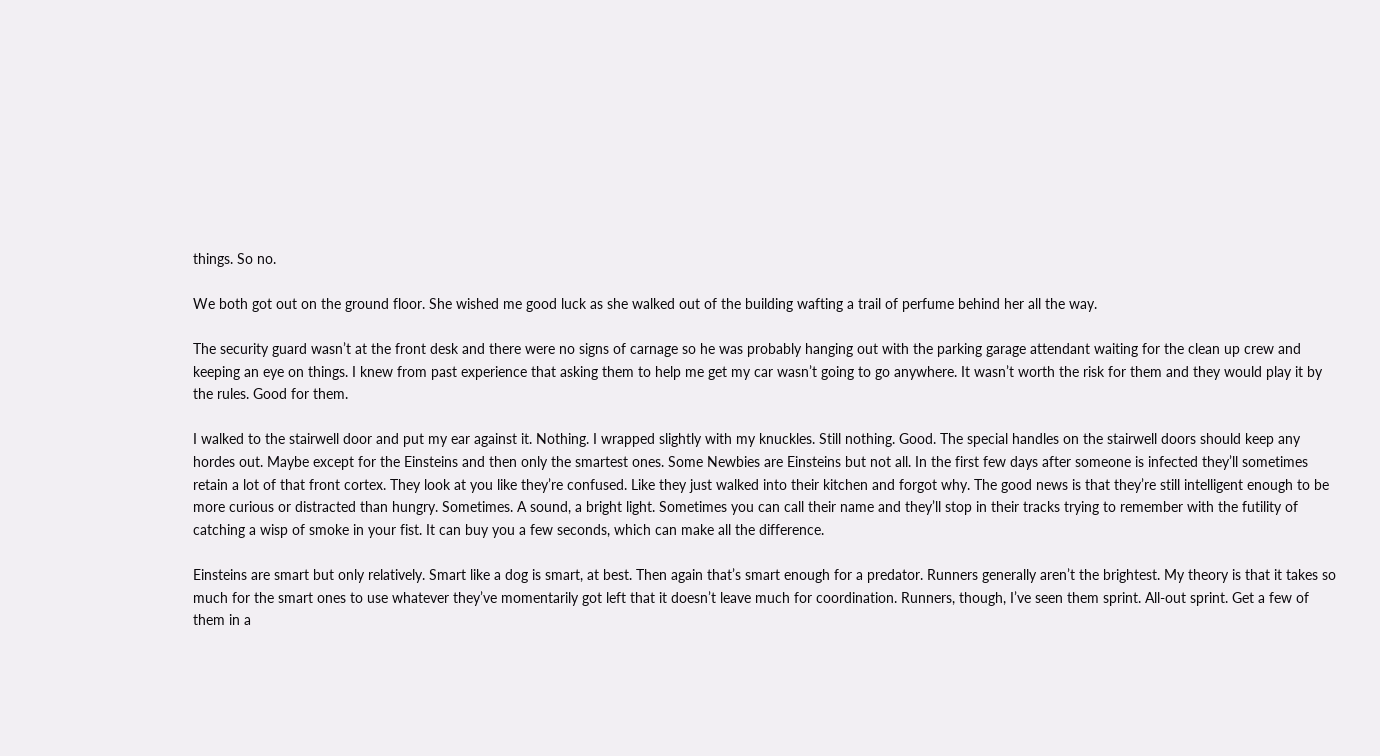things. So no.

We both got out on the ground floor. She wished me good luck as she walked out of the building wafting a trail of perfume behind her all the way.

The security guard wasn’t at the front desk and there were no signs of carnage so he was probably hanging out with the parking garage attendant waiting for the clean up crew and keeping an eye on things. I knew from past experience that asking them to help me get my car wasn’t going to go anywhere. It wasn’t worth the risk for them and they would play it by the rules. Good for them.

I walked to the stairwell door and put my ear against it. Nothing. I wrapped slightly with my knuckles. Still nothing. Good. The special handles on the stairwell doors should keep any hordes out. Maybe except for the Einsteins and then only the smartest ones. Some Newbies are Einsteins but not all. In the first few days after someone is infected they’ll sometimes retain a lot of that front cortex. They look at you like they’re confused. Like they just walked into their kitchen and forgot why. The good news is that they’re still intelligent enough to be more curious or distracted than hungry. Sometimes. A sound, a bright light. Sometimes you can call their name and they’ll stop in their tracks trying to remember with the futility of catching a wisp of smoke in your fist. It can buy you a few seconds, which can make all the difference.

Einsteins are smart but only relatively. Smart like a dog is smart, at best. Then again that’s smart enough for a predator. Runners generally aren’t the brightest. My theory is that it takes so much for the smart ones to use whatever they’ve momentarily got left that it doesn’t leave much for coordination. Runners, though, I’ve seen them sprint. All-out sprint. Get a few of them in a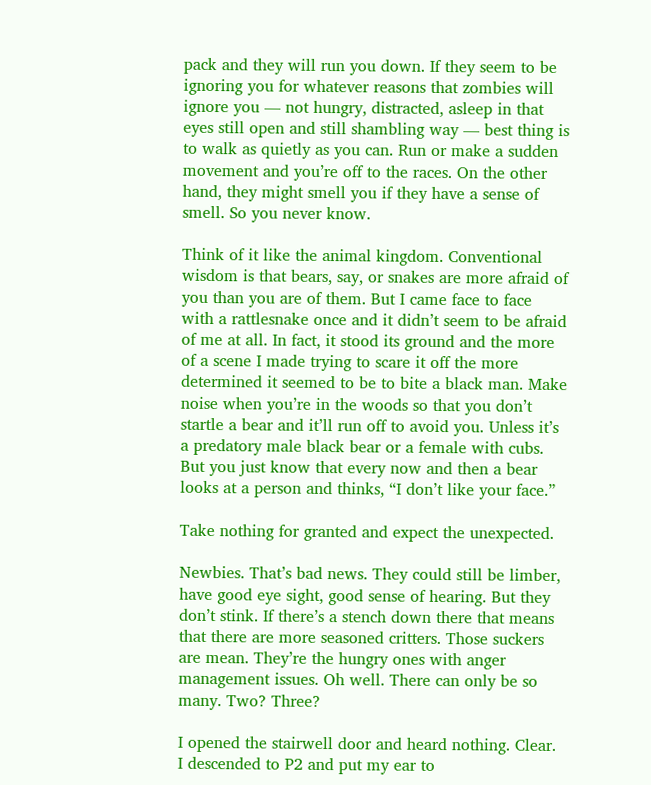pack and they will run you down. If they seem to be ignoring you for whatever reasons that zombies will ignore you — not hungry, distracted, asleep in that eyes still open and still shambling way — best thing is to walk as quietly as you can. Run or make a sudden movement and you’re off to the races. On the other hand, they might smell you if they have a sense of smell. So you never know.

Think of it like the animal kingdom. Conventional wisdom is that bears, say, or snakes are more afraid of you than you are of them. But I came face to face with a rattlesnake once and it didn’t seem to be afraid of me at all. In fact, it stood its ground and the more of a scene I made trying to scare it off the more determined it seemed to be to bite a black man. Make noise when you’re in the woods so that you don’t startle a bear and it’ll run off to avoid you. Unless it’s a predatory male black bear or a female with cubs. But you just know that every now and then a bear looks at a person and thinks, “I don’t like your face.”

Take nothing for granted and expect the unexpected.

Newbies. That’s bad news. They could still be limber, have good eye sight, good sense of hearing. But they don’t stink. If there’s a stench down there that means that there are more seasoned critters. Those suckers are mean. They’re the hungry ones with anger management issues. Oh well. There can only be so many. Two? Three?

I opened the stairwell door and heard nothing. Clear. I descended to P2 and put my ear to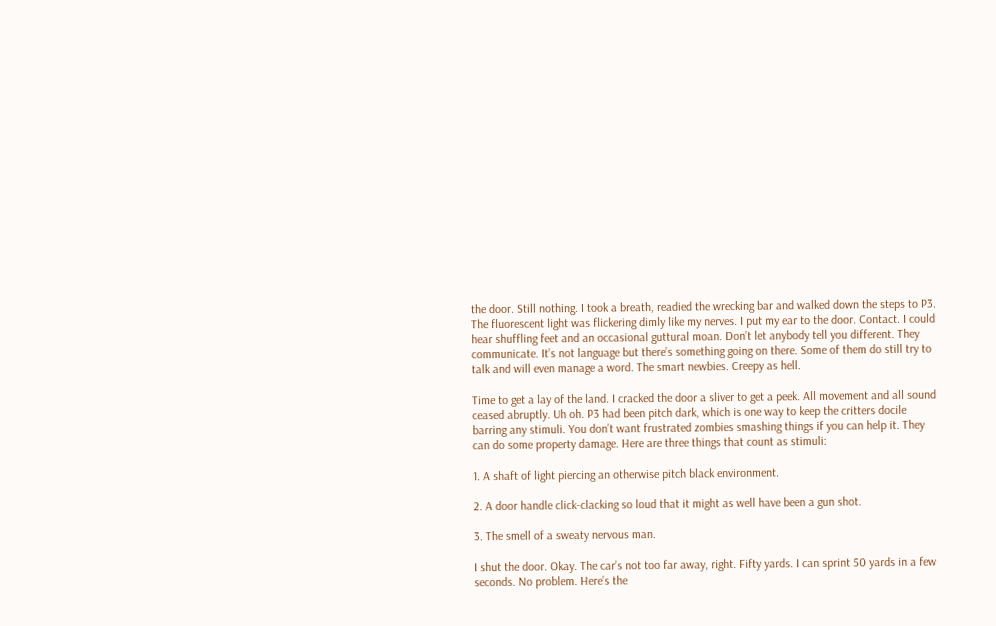the door. Still nothing. I took a breath, readied the wrecking bar and walked down the steps to P3. The fluorescent light was flickering dimly like my nerves. I put my ear to the door. Contact. I could hear shuffling feet and an occasional guttural moan. Don’t let anybody tell you different. They communicate. It’s not language but there’s something going on there. Some of them do still try to talk and will even manage a word. The smart newbies. Creepy as hell.

Time to get a lay of the land. I cracked the door a sliver to get a peek. All movement and all sound ceased abruptly. Uh oh. P3 had been pitch dark, which is one way to keep the critters docile barring any stimuli. You don’t want frustrated zombies smashing things if you can help it. They can do some property damage. Here are three things that count as stimuli:

1. A shaft of light piercing an otherwise pitch black environment.

2. A door handle click-clacking so loud that it might as well have been a gun shot.

3. The smell of a sweaty nervous man.

I shut the door. Okay. The car’s not too far away, right. Fifty yards. I can sprint 50 yards in a few seconds. No problem. Here’s the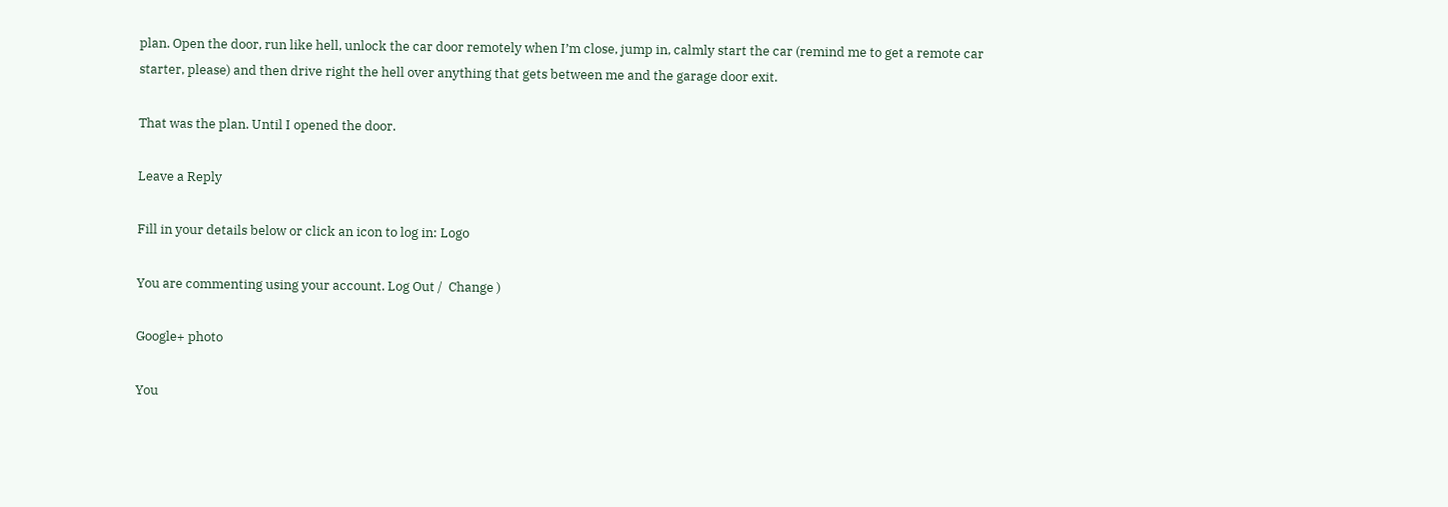plan. Open the door, run like hell, unlock the car door remotely when I’m close, jump in, calmly start the car (remind me to get a remote car starter, please) and then drive right the hell over anything that gets between me and the garage door exit.

That was the plan. Until I opened the door.

Leave a Reply

Fill in your details below or click an icon to log in: Logo

You are commenting using your account. Log Out /  Change )

Google+ photo

You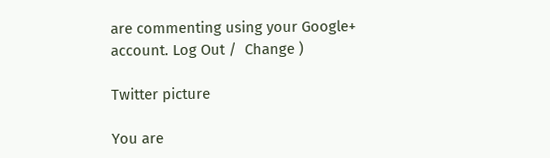are commenting using your Google+ account. Log Out /  Change )

Twitter picture

You are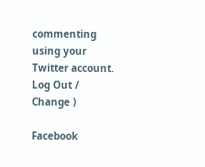commenting using your Twitter account. Log Out /  Change )

Facebook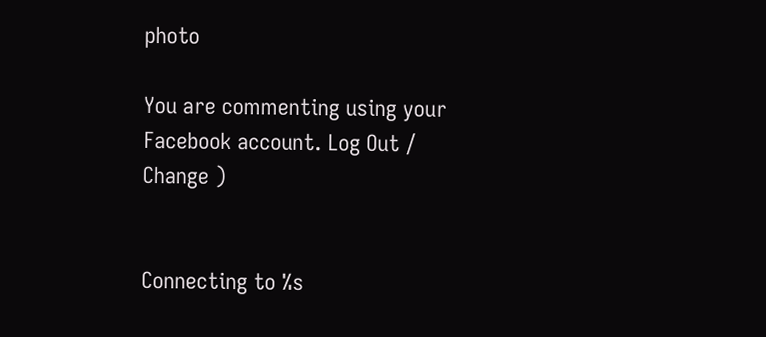photo

You are commenting using your Facebook account. Log Out /  Change )


Connecting to %s